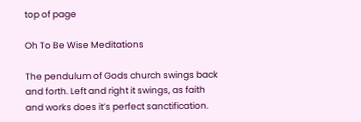top of page

Oh To Be Wise Meditations

The pendulum of Gods church swings back and forth. Left and right it swings, as faith and works does it’s perfect sanctification.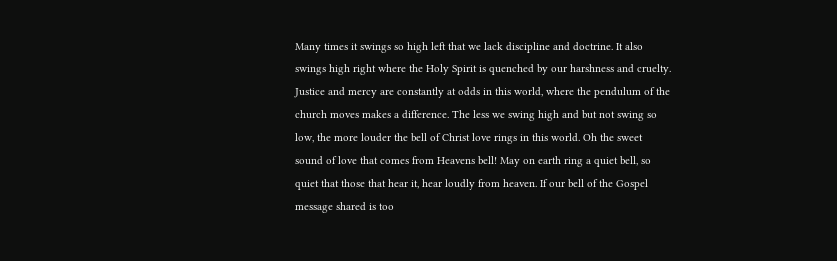Many times it swings so high left that we lack discipline and doctrine. It also swings high right where the Holy Spirit is quenched by our harshness and cruelty. Justice and mercy are constantly at odds in this world, where the pendulum of the church moves makes a difference. The less we swing high and but not swing so low, the more louder the bell of Christ love rings in this world. Oh the sweet sound of love that comes from Heavens bell! May on earth ring a quiet bell, so quiet that those that hear it, hear loudly from heaven. If our bell of the Gospel message shared is too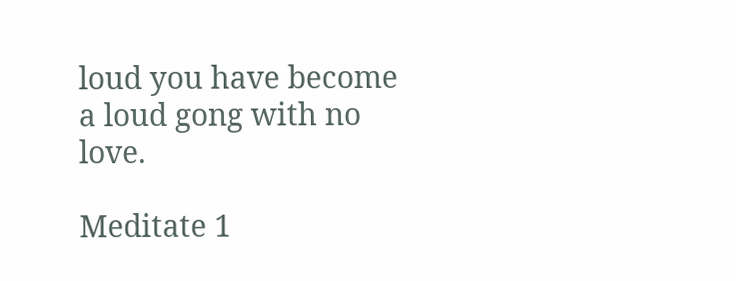loud you have become a loud gong with no love.

Meditate 1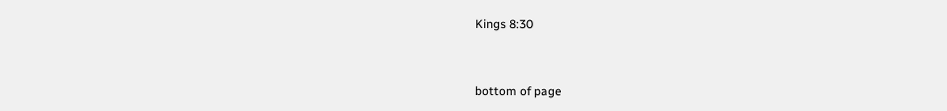Kings 8:30


bottom of page